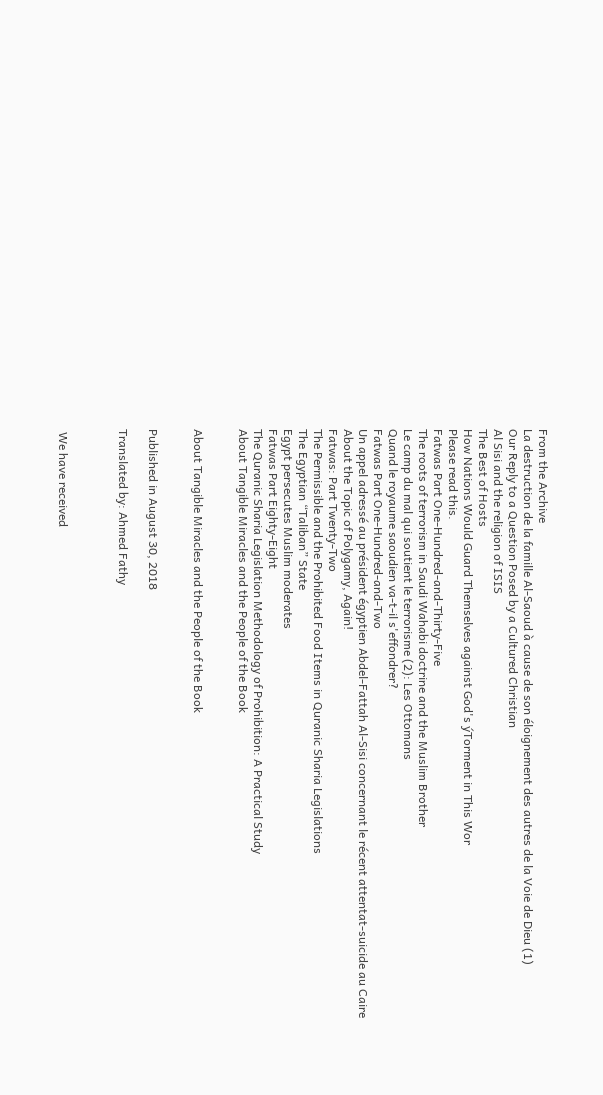From the Archive
La destruction de la famille Al-Saoud à cause de son éloignement des autres de la Voie de Dieu (1)
Our Reply to a Question Posed by a Cultured Christian
Al Sisi and the religion of ISIS
The Best of Hosts
How Nations Would Guard Themselves against God's ýTorment in This Wor
Please read this.
Fatwas Part One-Hundred-and-Thirty-Five
The roots of terrorism in Saudi Wahabi doctrine and the Muslim Brother
Le camp du mal qui soutient le terrorisme (2): Les Ottomans
Quand le royaume saoudien va-t-il s'effondrer?
Fatwas Part One-Hundred-and-Two
Un appel adressé au président égyptien Abdel-Fattah Al-Sisi concernant le récent attentat-suicide au Caire
About the Topic of Polygamy, Again!
Fatwas: Part Twenty-Two
The Permissible and the Prohibited Food Items in Quranic Sharia Legislations
The Egyptian “Taliban” State
Egypt persecutes Muslim moderates
Fatwas Part Eighty-Eight
The Quranic Sharia Legislation Methodology of Prohibition: A Practical Study
About Tangible Miracles and the People of the Book


About Tangible Miracles and the People of the Book


Published in August 30, 2018

Translated by: Ahmed Fathy



 We have received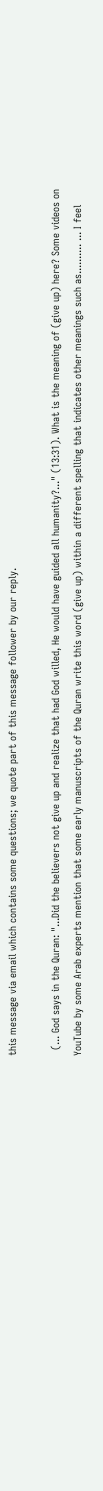this message via email which contains some questions; we quote part of this message follower by our reply.

  (... God says in the Quran: "...Did the believers not give up and realize that had God willed, He would have guided all humanity?..." (13:31). What is the meaning of (give up) here? Some videos on YouTube by some Arab experts mention that some early manuscripts of the Quran write this word (give up) within a different spelling that indicates other meanings such as.......... ... I feel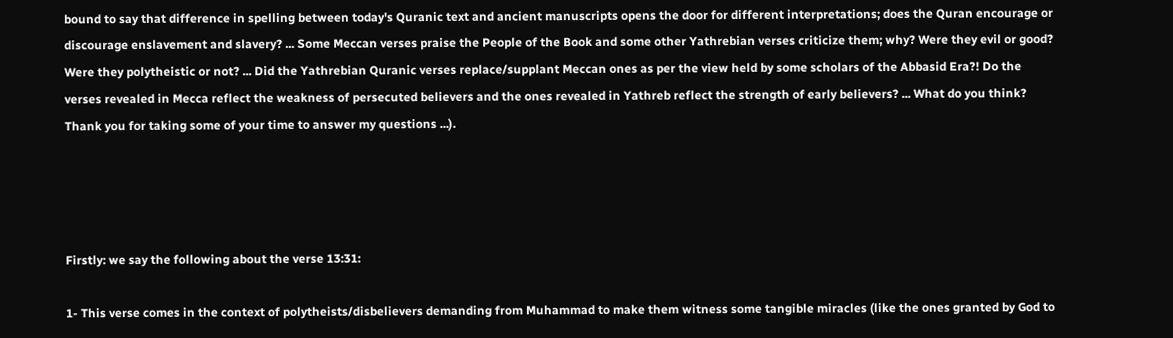bound to say that difference in spelling between today's Quranic text and ancient manuscripts opens the door for different interpretations; does the Quran encourage or discourage enslavement and slavery? ... Some Meccan verses praise the People of the Book and some other Yathrebian verses criticize them; why? Were they evil or good? Were they polytheistic or not? ... Did the Yathrebian Quranic verses replace/supplant Meccan ones as per the view held by some scholars of the Abbasid Era?! Do the verses revealed in Mecca reflect the weakness of persecuted believers and the ones revealed in Yathreb reflect the strength of early believers? ... What do you think? Thank you for taking some of your time to answer my questions ...).




Firstly: we say the following about the verse 13:31:

1- This verse comes in the context of polytheists/disbelievers demanding from Muhammad to make them witness some tangible miracles (like the ones granted by God to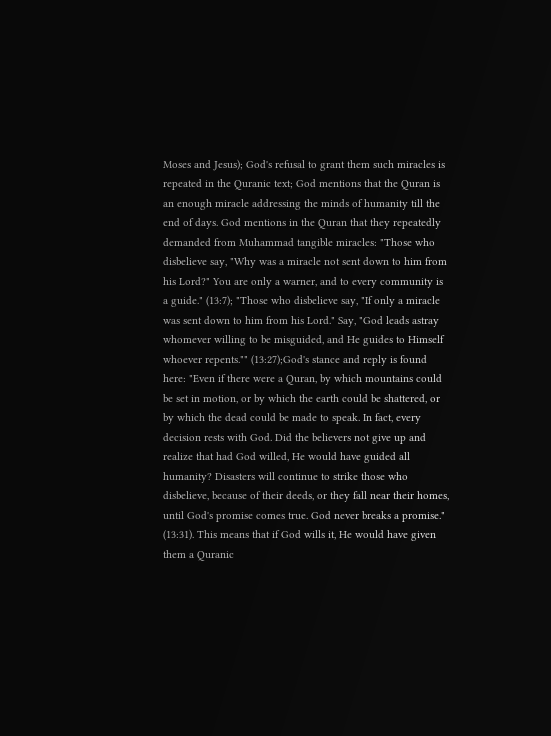Moses and Jesus); God's refusal to grant them such miracles is repeated in the Quranic text; God mentions that the Quran is an enough miracle addressing the minds of humanity till the end of days. God mentions in the Quran that they repeatedly demanded from Muhammad tangible miracles: "Those who disbelieve say, "Why was a miracle not sent down to him from his Lord?" You are only a warner, and to every community is a guide." (13:7); "Those who disbelieve say, "If only a miracle was sent down to him from his Lord." Say, "God leads astray whomever willing to be misguided, and He guides to Himself whoever repents."" (13:27);God's stance and reply is found here: "Even if there were a Quran, by which mountains could be set in motion, or by which the earth could be shattered, or by which the dead could be made to speak. In fact, every decision rests with God. Did the believers not give up and realize that had God willed, He would have guided all humanity? Disasters will continue to strike those who disbelieve, because of their deeds, or they fall near their homes, until God's promise comes true. God never breaks a promise." (13:31). This means that if God wills it, He would have given them a Quranic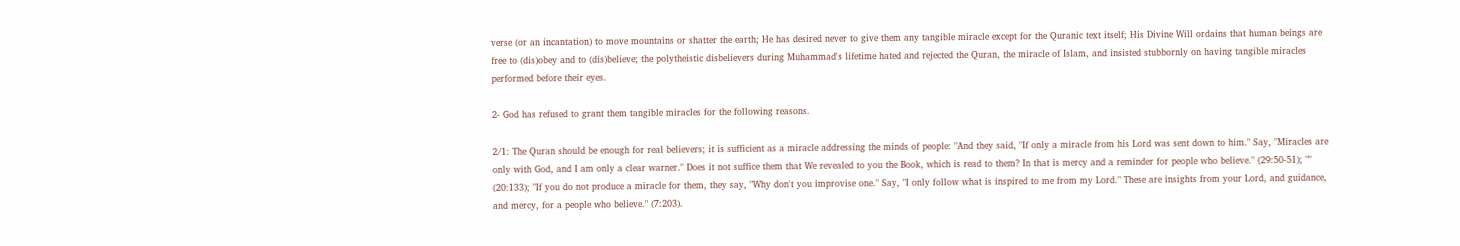verse (or an incantation) to move mountains or shatter the earth; He has desired never to give them any tangible miracle except for the Quranic text itself; His Divine Will ordains that human beings are free to (dis)obey and to (dis)believe; the polytheistic disbelievers during Muhammad's lifetime hated and rejected the Quran, the miracle of Islam, and insisted stubbornly on having tangible miracles performed before their eyes.

2- God has refused to grant them tangible miracles for the following reasons.

2/1: The Quran should be enough for real believers; it is sufficient as a miracle addressing the minds of people: "And they said, "If only a miracle from his Lord was sent down to him." Say, "Miracles are only with God, and I am only a clear warner." Does it not suffice them that We revealed to you the Book, which is read to them? In that is mercy and a reminder for people who believe." (29:50-51); "" (20:133); "If you do not produce a miracle for them, they say, "Why don't you improvise one." Say, "I only follow what is inspired to me from my Lord." These are insights from your Lord, and guidance, and mercy, for a people who believe." (7:203).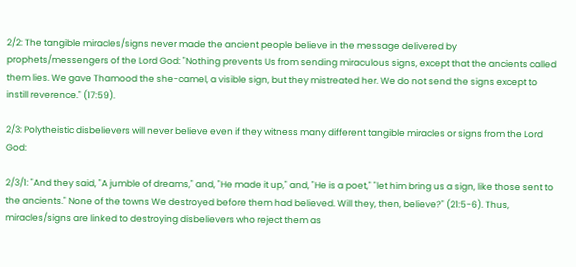2/2: The tangible miracles/signs never made the ancient people believe in the message delivered by prophets/messengers of the Lord God: "Nothing prevents Us from sending miraculous signs, except that the ancients called them lies. We gave Thamood the she-camel, a visible sign, but they mistreated her. We do not send the signs except to instill reverence." (17:59).

2/3: Polytheistic disbelievers will never believe even if they witness many different tangible miracles or signs from the Lord God:

2/3/1: "And they said, "A jumble of dreams," and, "He made it up," and, "He is a poet," "let him bring us a sign, like those sent to the ancients." None of the towns We destroyed before them had believed. Will they, then, believe?" (21:5-6). Thus, miracles/signs are linked to destroying disbelievers who reject them as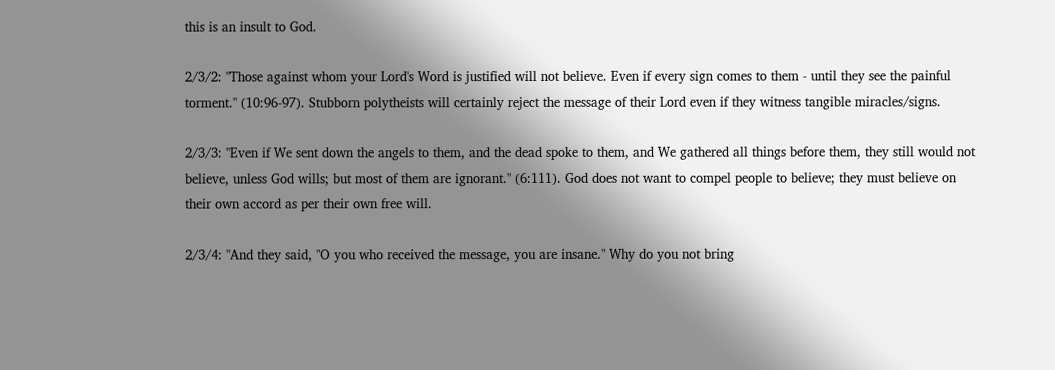this is an insult to God.

2/3/2: "Those against whom your Lord's Word is justified will not believe. Even if every sign comes to them - until they see the painful torment." (10:96-97). Stubborn polytheists will certainly reject the message of their Lord even if they witness tangible miracles/signs.

2/3/3: "Even if We sent down the angels to them, and the dead spoke to them, and We gathered all things before them, they still would not believe, unless God wills; but most of them are ignorant." (6:111). God does not want to compel people to believe; they must believe on their own accord as per their own free will.

2/3/4: "And they said, "O you who received the message, you are insane." Why do you not bring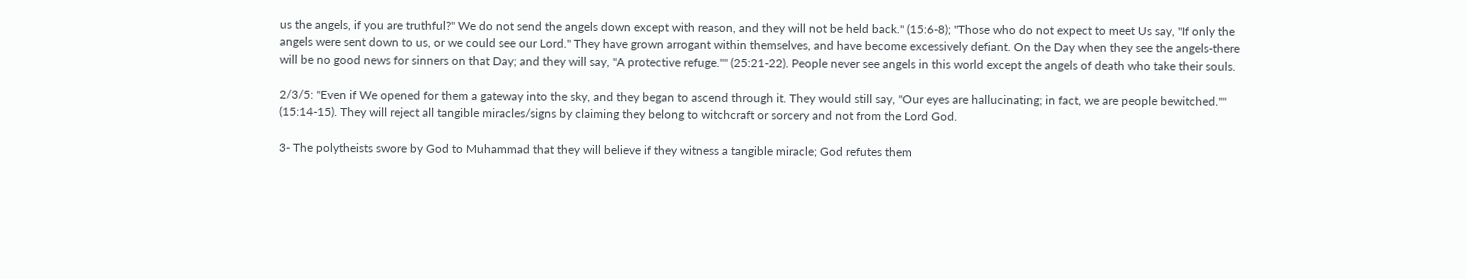us the angels, if you are truthful?" We do not send the angels down except with reason, and they will not be held back." (15:6-8); "Those who do not expect to meet Us say, "If only the angels were sent down to us, or we could see our Lord." They have grown arrogant within themselves, and have become excessively defiant. On the Day when they see the angels-there will be no good news for sinners on that Day; and they will say, "A protective refuge."" (25:21-22). People never see angels in this world except the angels of death who take their souls.

2/3/5: "Even if We opened for them a gateway into the sky, and they began to ascend through it. They would still say, "Our eyes are hallucinating; in fact, we are people bewitched."" (15:14-15). They will reject all tangible miracles/signs by claiming they belong to witchcraft or sorcery and not from the Lord God.

3- The polytheists swore by God to Muhammad that they will believe if they witness a tangible miracle; God refutes them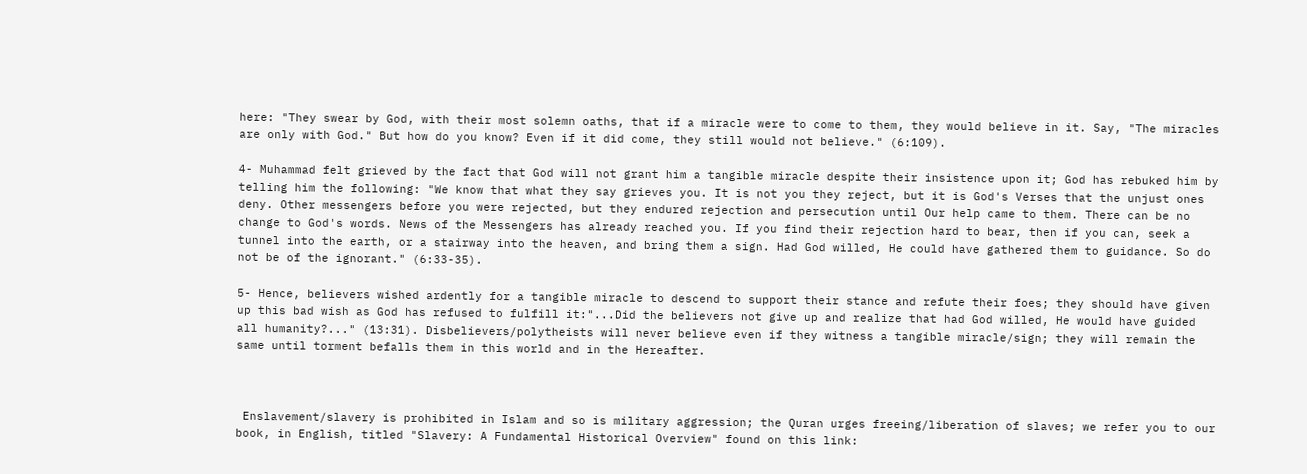here: "They swear by God, with their most solemn oaths, that if a miracle were to come to them, they would believe in it. Say, "The miracles are only with God." But how do you know? Even if it did come, they still would not believe." (6:109).

4- Muhammad felt grieved by the fact that God will not grant him a tangible miracle despite their insistence upon it; God has rebuked him by telling him the following: "We know that what they say grieves you. It is not you they reject, but it is God's Verses that the unjust ones deny. Other messengers before you were rejected, but they endured rejection and persecution until Our help came to them. There can be no change to God's words. News of the Messengers has already reached you. If you find their rejection hard to bear, then if you can, seek a tunnel into the earth, or a stairway into the heaven, and bring them a sign. Had God willed, He could have gathered them to guidance. So do not be of the ignorant." (6:33-35).

5- Hence, believers wished ardently for a tangible miracle to descend to support their stance and refute their foes; they should have given up this bad wish as God has refused to fulfill it:"...Did the believers not give up and realize that had God willed, He would have guided all humanity?..." (13:31). Disbelievers/polytheists will never believe even if they witness a tangible miracle/sign; they will remain the same until torment befalls them in this world and in the Hereafter.



 Enslavement/slavery is prohibited in Islam and so is military aggression; the Quran urges freeing/liberation of slaves; we refer you to our book, in English, titled "Slavery: A Fundamental Historical Overview" found on this link: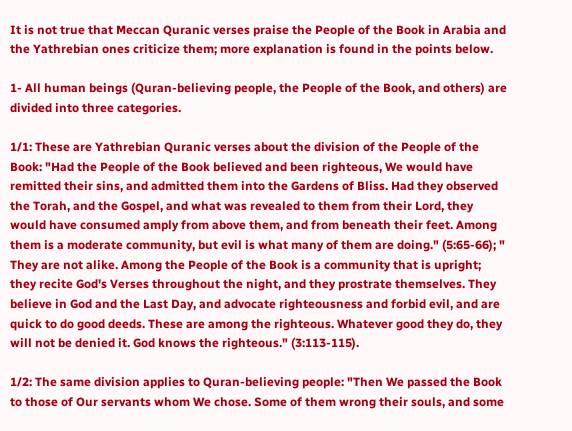It is not true that Meccan Quranic verses praise the People of the Book in Arabia and the Yathrebian ones criticize them; more explanation is found in the points below.

1- All human beings (Quran-believing people, the People of the Book, and others) are divided into three categories.

1/1: These are Yathrebian Quranic verses about the division of the People of the Book: "Had the People of the Book believed and been righteous, We would have remitted their sins, and admitted them into the Gardens of Bliss. Had they observed the Torah, and the Gospel, and what was revealed to them from their Lord, they would have consumed amply from above them, and from beneath their feet. Among them is a moderate community, but evil is what many of them are doing." (5:65-66); " They are not alike. Among the People of the Book is a community that is upright; they recite God's Verses throughout the night, and they prostrate themselves. They believe in God and the Last Day, and advocate righteousness and forbid evil, and are quick to do good deeds. These are among the righteous. Whatever good they do, they will not be denied it. God knows the righteous." (3:113-115).

1/2: The same division applies to Quran-believing people: "Then We passed the Book to those of Our servants whom We chose. Some of them wrong their souls, and some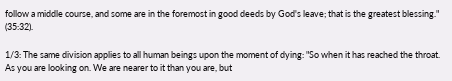follow a middle course, and some are in the foremost in good deeds by God's leave; that is the greatest blessing." (35:32).

1/3: The same division applies to all human beings upon the moment of dying: "So when it has reached the throat. As you are looking on. We are nearer to it than you are, but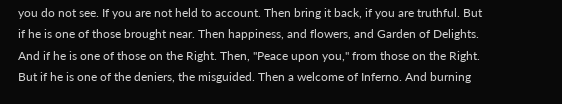you do not see. If you are not held to account. Then bring it back, if you are truthful. But if he is one of those brought near. Then happiness, and flowers, and Garden of Delights. And if he is one of those on the Right. Then, "Peace upon you," from those on the Right. But if he is one of the deniers, the misguided. Then a welcome of Inferno. And burning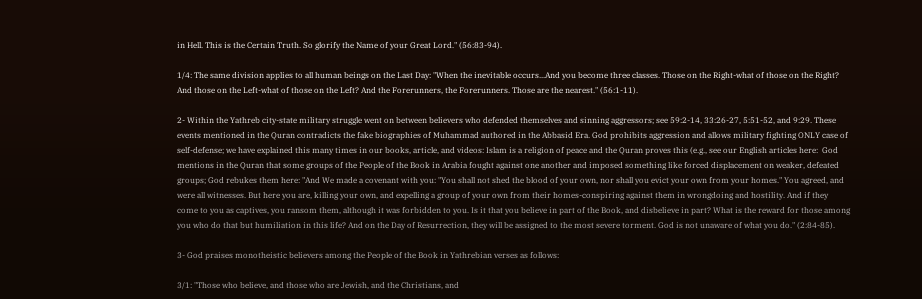in Hell. This is the Certain Truth. So glorify the Name of your Great Lord." (56:83-94).

1/4: The same division applies to all human beings on the Last Day: "When the inevitable occurs...And you become three classes. Those on the Right-what of those on the Right? And those on the Left-what of those on the Left? And the Forerunners, the Forerunners. Those are the nearest." (56:1-11).

2- Within the Yathreb city-state military struggle went on between believers who defended themselves and sinning aggressors; see 59:2-14, 33:26-27, 5:51-52, and 9:29. These events mentioned in the Quran contradicts the fake biographies of Muhammad authored in the Abbasid Era. God prohibits aggression and allows military fighting ONLY case of self-defense; we have explained this many times in our books, article, and videos: Islam is a religion of peace and the Quran proves this (e.g., see our English articles here:  God mentions in the Quran that some groups of the People of the Book in Arabia fought against one another and imposed something like forced displacement on weaker, defeated groups; God rebukes them here: "And We made a covenant with you: "You shall not shed the blood of your own, nor shall you evict your own from your homes." You agreed, and were all witnesses. But here you are, killing your own, and expelling a group of your own from their homes-conspiring against them in wrongdoing and hostility. And if they come to you as captives, you ransom them, although it was forbidden to you. Is it that you believe in part of the Book, and disbelieve in part? What is the reward for those among you who do that but humiliation in this life? And on the Day of Resurrection, they will be assigned to the most severe torment. God is not unaware of what you do." (2:84-85).

3- God praises monotheistic believers among the People of the Book in Yathrebian verses as follows:

3/1: "Those who believe, and those who are Jewish, and the Christians, and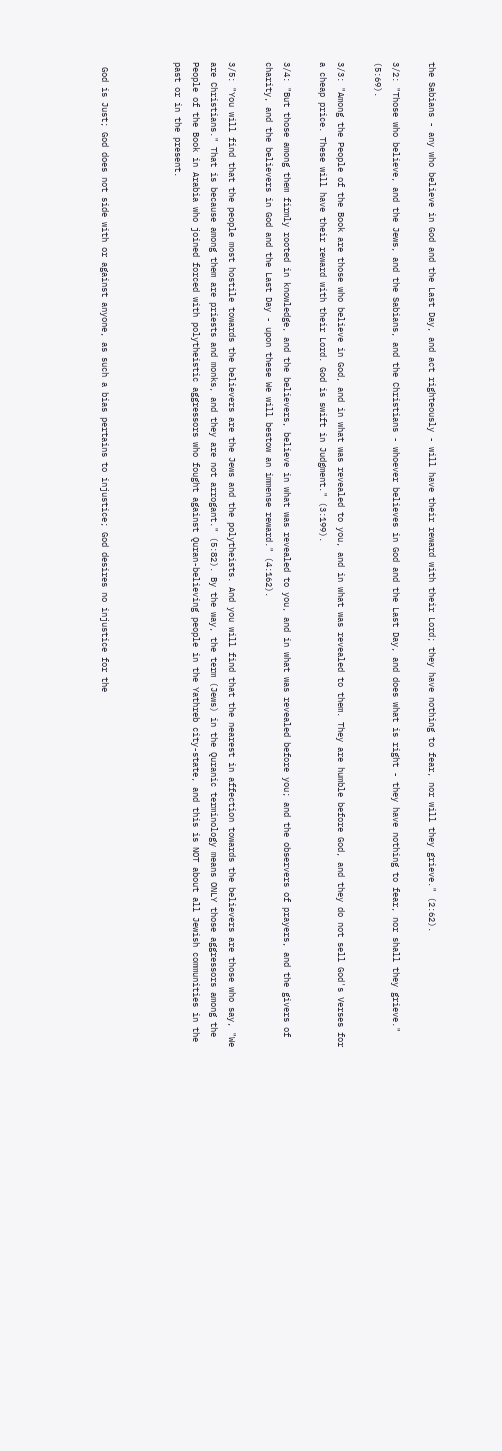the Sabians - any who believe in God and the Last Day, and act righteously - will have their reward with their Lord; they have nothing to fear, nor will they grieve." (2:62).

3/2: "Those who believe, and the Jews, and the Sabians, and the Christians - whoever believes in God and the Last Day, and does what is right - they have nothing to fear, nor shall they grieve." (5:69).

3/3: "Among the People of the Book are those who believe in God, and in what was revealed to you, and in what was revealed to them. They are humble before God, and they do not sell God's Verses for a cheap price. These will have their reward with their Lord. God is swift in Judgment." (3:199).

3/4: "But those among them firmly rooted in knowledge, and the believers, believe in what was revealed to you, and in what was revealed before you; and the observers of prayers, and the givers of charity, and the believers in God and the Last Day - upon these We will bestow an immense reward." (4:162).

3/5: "You will find that the people most hostile towards the believers are the Jews and the polytheists. And you will find that the nearest in affection towards the believers are those who say, "We are Christians." That is because among them are priests and monks, and they are not arrogant." (5:82). By the way, the term (Jews) in the Quranic terminology means ONLY those aggressors among the People of the Book in Arabia who joined forced with polytheistic aggressors who fought against Quran-believing people in the Yathreb city-state, and this is NOT about all Jewish communities in the past or in the present.



 God is Just; God does not side with or against anyone, as such a bias pertains to injustice; God desires no injustice for the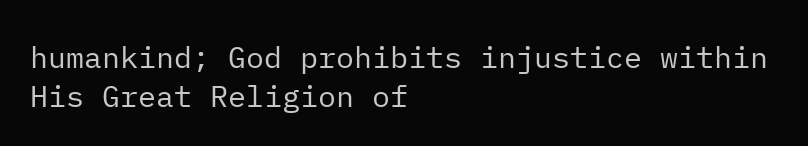humankind; God prohibits injustice within His Great Religion of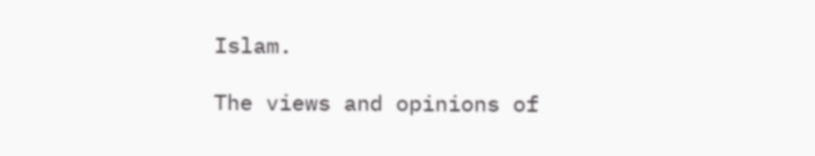Islam.

The views and opinions of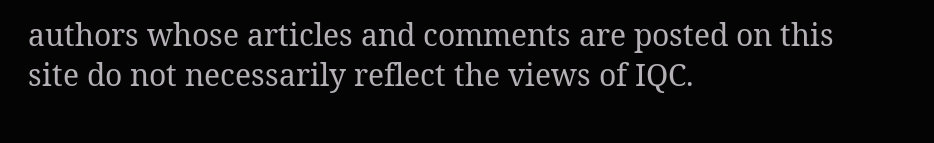authors whose articles and comments are posted on this site do not necessarily reflect the views of IQC.